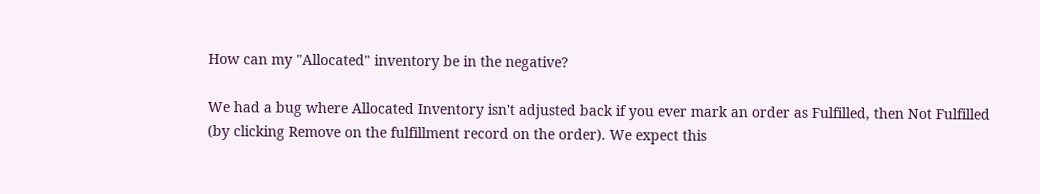How can my "Allocated" inventory be in the negative?

We had a bug where Allocated Inventory isn't adjusted back if you ever mark an order as Fulfilled, then Not Fulfilled (by clicking Remove on the fulfillment record on the order). We expect this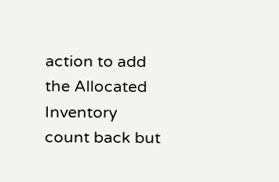action to add the Allocated Inventory count back but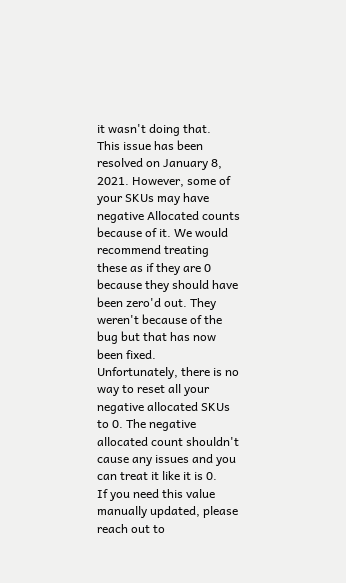it wasn't doing that.
This issue has been resolved on January 8, 2021. However, some of your SKUs may have negative Allocated counts because of it. We would recommend treating these as if they are 0 because they should have been zero'd out. They weren't because of the bug but that has now been fixed.
Unfortunately, there is no way to reset all your negative allocated SKUs to 0. The negative allocated count shouldn't cause any issues and you can treat it like it is 0.
If you need this value manually updated, please reach out to